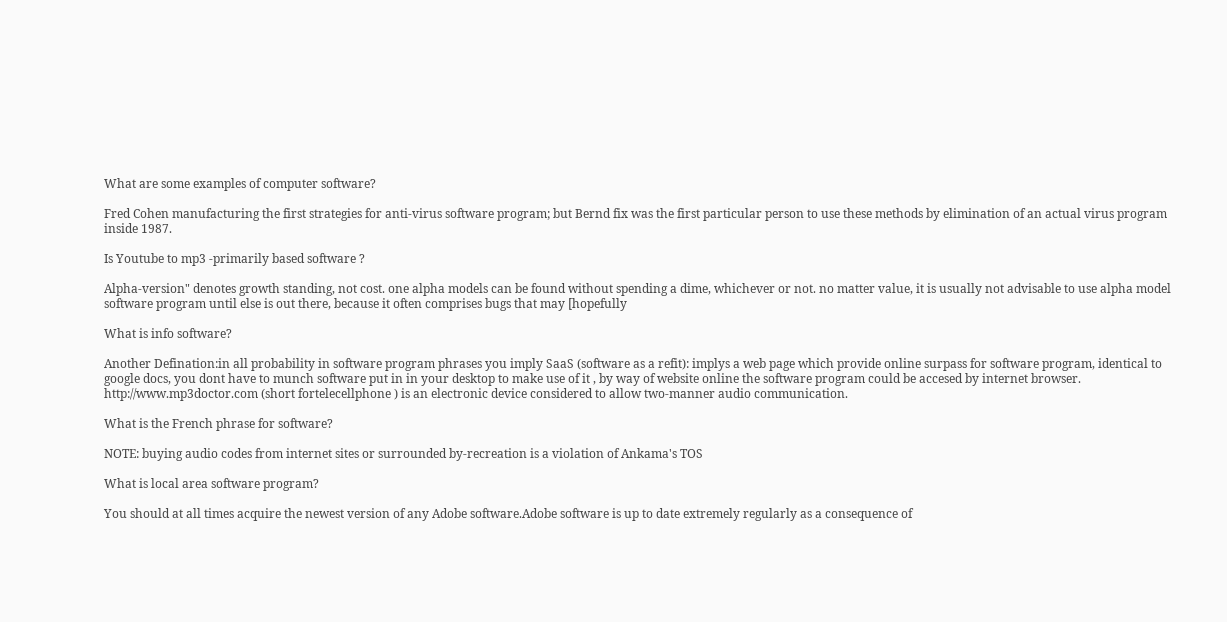What are some examples of computer software?

Fred Cohen manufacturing the first strategies for anti-virus software program; but Bernd fix was the first particular person to use these methods by elimination of an actual virus program inside 1987.

Is Youtube to mp3 -primarily based software ?

Alpha-version" denotes growth standing, not cost. one alpha models can be found without spending a dime, whichever or not. no matter value, it is usually not advisable to use alpha model software program until else is out there, because it often comprises bugs that may [hopefully

What is info software?

Another Defination:in all probability in software program phrases you imply SaaS (software as a refit): implys a web page which provide online surpass for software program, identical to google docs, you dont have to munch software put in in your desktop to make use of it , by way of website online the software program could be accesed by internet browser.
http://www.mp3doctor.com (short fortelecellphone ) is an electronic device considered to allow two-manner audio communication.

What is the French phrase for software?

NOTE: buying audio codes from internet sites or surrounded by-recreation is a violation of Ankama's TOS

What is local area software program?

You should at all times acquire the newest version of any Adobe software.Adobe software is up to date extremely regularly as a consequence of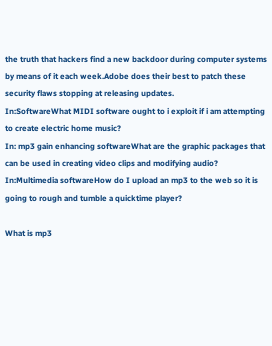the truth that hackers find a new backdoor during computer systems by means of it each week.Adobe does their best to patch these security flaws stopping at releasing updates.
In:SoftwareWhat MIDI software ought to i exploit if i am attempting to create electric home music?
In: mp3 gain enhancing softwareWhat are the graphic packages that can be used in creating video clips and modifying audio?
In:Multimedia softwareHow do I upload an mp3 to the web so it is going to rough and tumble a quicktime player?

What is mp3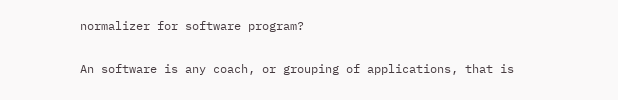normalizer for software program?

An software is any coach, or grouping of applications, that is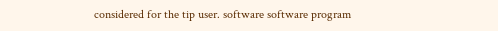considered for the tip user. software software program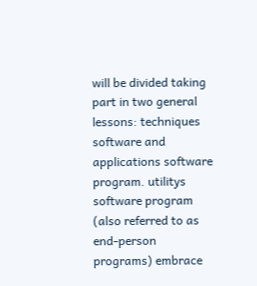will be divided taking part in two general lessons: techniques software and applications software program. utilitys software program (also referred to as end-person programs) embrace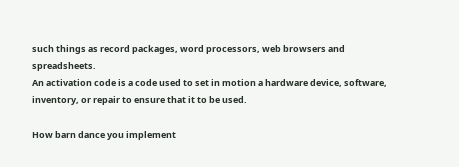such things as record packages, word processors, web browsers and spreadsheets.
An activation code is a code used to set in motion a hardware device, software, inventory, or repair to ensure that it to be used.

How barn dance you implement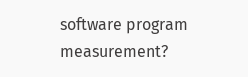software program measurement?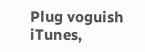Plug voguish iTunes,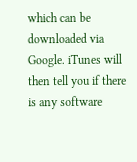which can be downloaded via Google. iTunes will then tell you if there is any software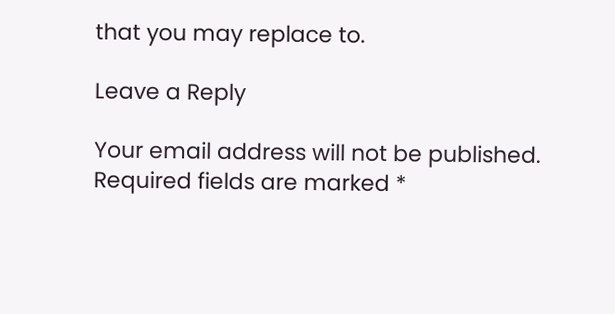that you may replace to.

Leave a Reply

Your email address will not be published. Required fields are marked *